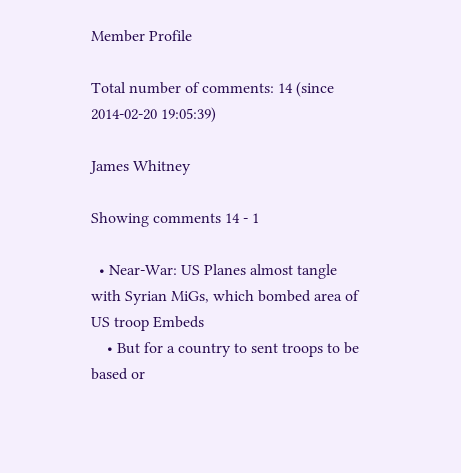Member Profile

Total number of comments: 14 (since 2014-02-20 19:05:39)

James Whitney

Showing comments 14 - 1

  • Near-War: US Planes almost tangle with Syrian MiGs, which bombed area of US troop Embeds
    • But for a country to sent troops to be based or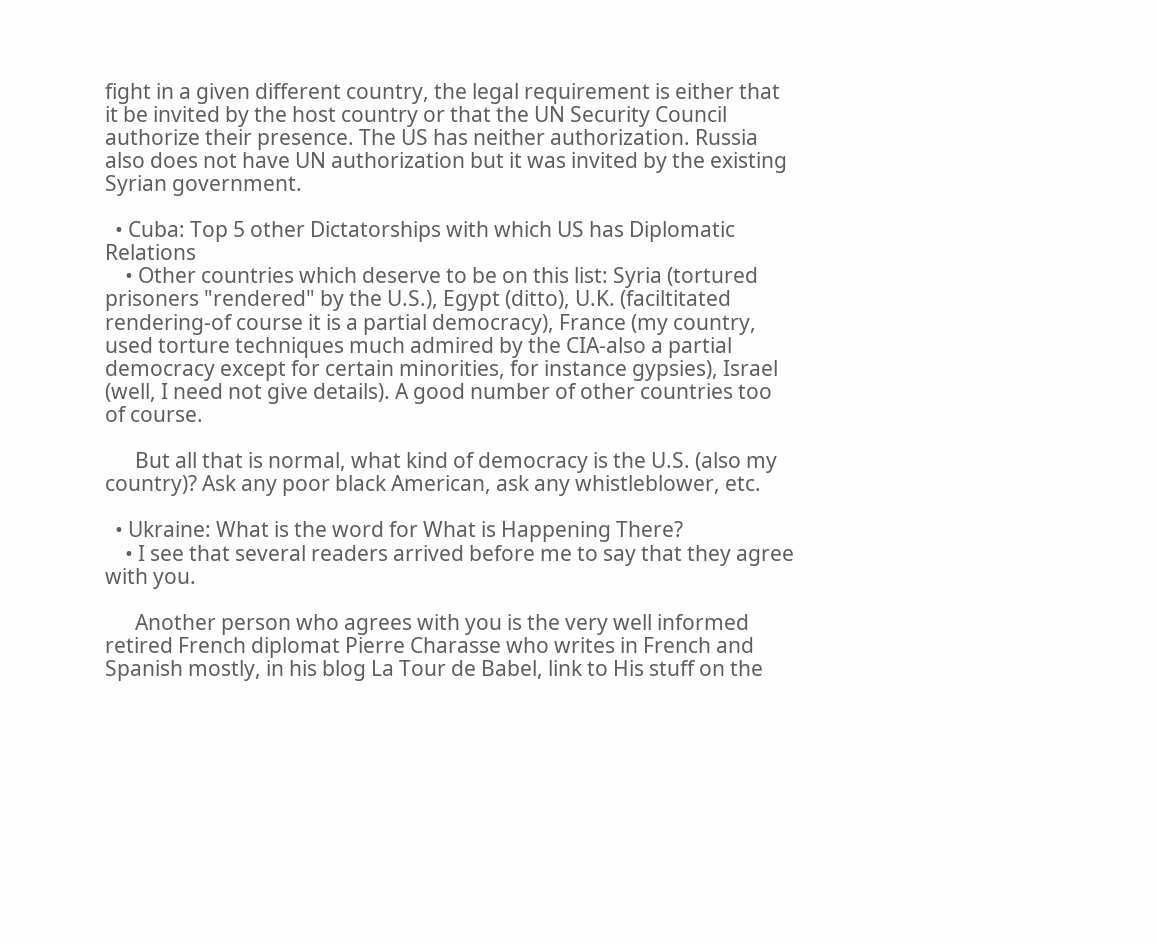fight in a given different country, the legal requirement is either that it be invited by the host country or that the UN Security Council authorize their presence. The US has neither authorization. Russia also does not have UN authorization but it was invited by the existing Syrian government.

  • Cuba: Top 5 other Dictatorships with which US has Diplomatic Relations
    • Other countries which deserve to be on this list: Syria (tortured prisoners "rendered" by the U.S.), Egypt (ditto), U.K. (faciltitated rendering-of course it is a partial democracy), France (my country, used torture techniques much admired by the CIA-also a partial democracy except for certain minorities, for instance gypsies), Israel (well, I need not give details). A good number of other countries too of course.

      But all that is normal, what kind of democracy is the U.S. (also my country)? Ask any poor black American, ask any whistleblower, etc.

  • Ukraine: What is the word for What is Happening There?
    • I see that several readers arrived before me to say that they agree with you.

      Another person who agrees with you is the very well informed retired French diplomat Pierre Charasse who writes in French and Spanish mostly, in his blog La Tour de Babel, link to His stuff on the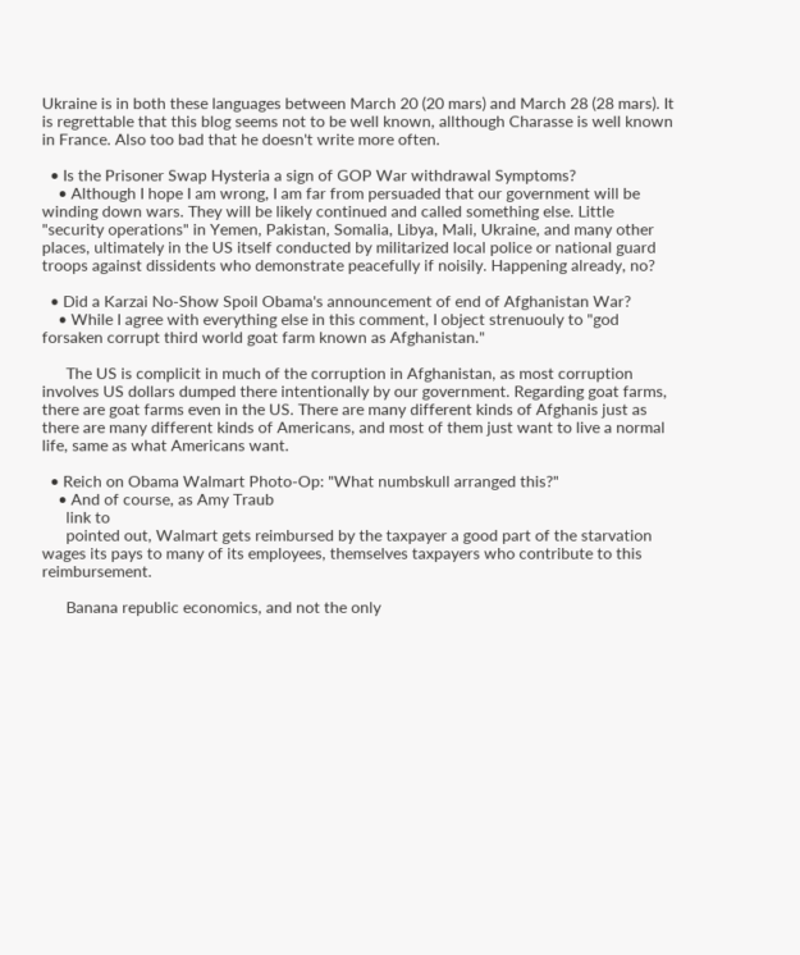Ukraine is in both these languages between March 20 (20 mars) and March 28 (28 mars). It is regrettable that this blog seems not to be well known, allthough Charasse is well known in France. Also too bad that he doesn't write more often.

  • Is the Prisoner Swap Hysteria a sign of GOP War withdrawal Symptoms?
    • Although I hope I am wrong, I am far from persuaded that our government will be winding down wars. They will be likely continued and called something else. Little "security operations" in Yemen, Pakistan, Somalia, Libya, Mali, Ukraine, and many other places, ultimately in the US itself conducted by militarized local police or national guard troops against dissidents who demonstrate peacefully if noisily. Happening already, no?

  • Did a Karzai No-Show Spoil Obama's announcement of end of Afghanistan War?
    • While I agree with everything else in this comment, I object strenuouly to "god forsaken corrupt third world goat farm known as Afghanistan."

      The US is complicit in much of the corruption in Afghanistan, as most corruption involves US dollars dumped there intentionally by our government. Regarding goat farms, there are goat farms even in the US. There are many different kinds of Afghanis just as there are many different kinds of Americans, and most of them just want to live a normal life, same as what Americans want.

  • Reich on Obama Walmart Photo-Op: "What numbskull arranged this?"
    • And of course, as Amy Traub
      link to
      pointed out, Walmart gets reimbursed by the taxpayer a good part of the starvation wages its pays to many of its employees, themselves taxpayers who contribute to this reimbursement.

      Banana republic economics, and not the only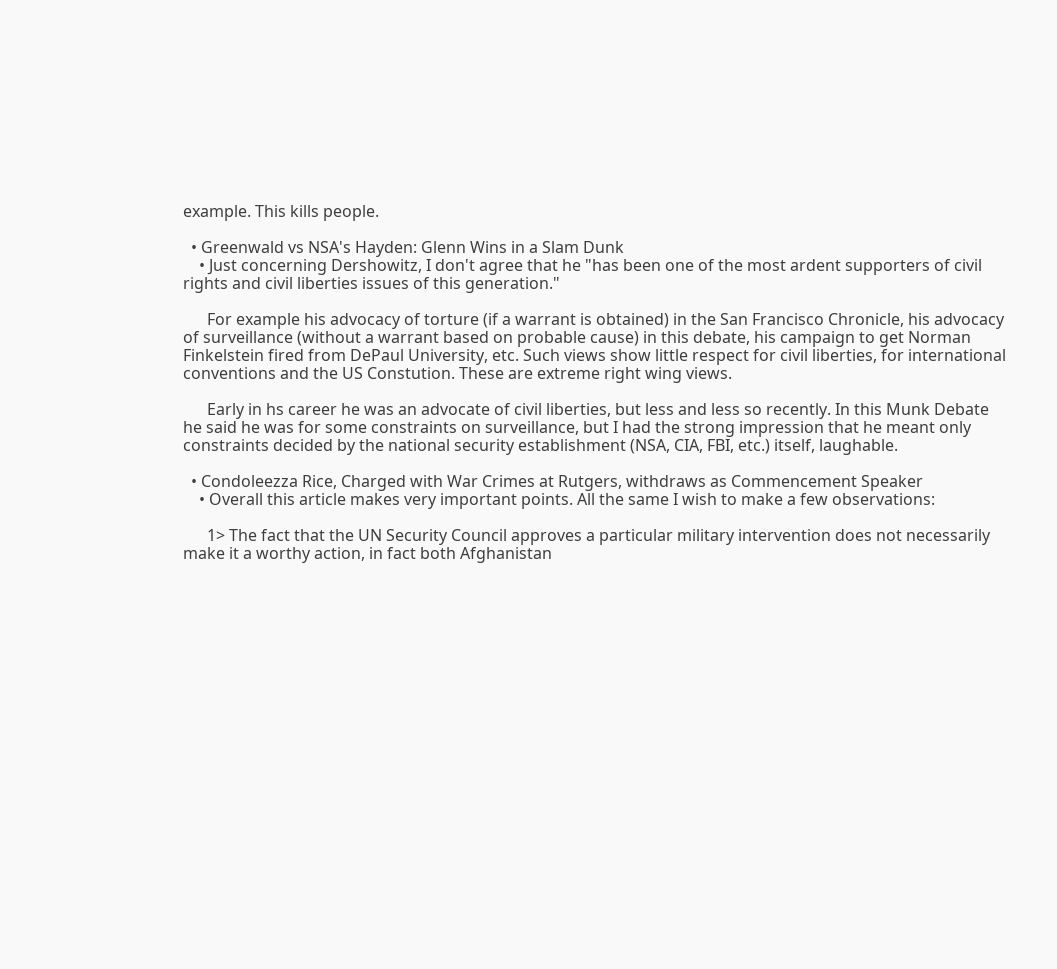example. This kills people.

  • Greenwald vs NSA's Hayden: Glenn Wins in a Slam Dunk
    • Just concerning Dershowitz, I don't agree that he "has been one of the most ardent supporters of civil rights and civil liberties issues of this generation."

      For example his advocacy of torture (if a warrant is obtained) in the San Francisco Chronicle, his advocacy of surveillance (without a warrant based on probable cause) in this debate, his campaign to get Norman Finkelstein fired from DePaul University, etc. Such views show little respect for civil liberties, for international conventions and the US Constution. These are extreme right wing views.

      Early in hs career he was an advocate of civil liberties, but less and less so recently. In this Munk Debate he said he was for some constraints on surveillance, but I had the strong impression that he meant only constraints decided by the national security establishment (NSA, CIA, FBI, etc.) itself, laughable.

  • Condoleezza Rice, Charged with War Crimes at Rutgers, withdraws as Commencement Speaker
    • Overall this article makes very important points. All the same I wish to make a few observations:

      1> The fact that the UN Security Council approves a particular military intervention does not necessarily make it a worthy action, in fact both Afghanistan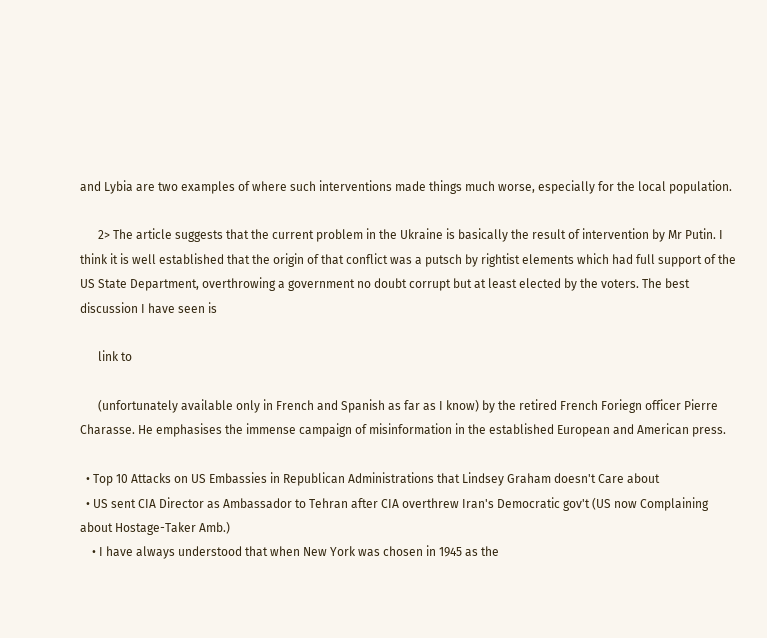and Lybia are two examples of where such interventions made things much worse, especially for the local population.

      2> The article suggests that the current problem in the Ukraine is basically the result of intervention by Mr Putin. I think it is well established that the origin of that conflict was a putsch by rightist elements which had full support of the US State Department, overthrowing a government no doubt corrupt but at least elected by the voters. The best discussion I have seen is

      link to

      (unfortunately available only in French and Spanish as far as I know) by the retired French Foriegn officer Pierre Charasse. He emphasises the immense campaign of misinformation in the established European and American press.

  • Top 10 Attacks on US Embassies in Republican Administrations that Lindsey Graham doesn't Care about
  • US sent CIA Director as Ambassador to Tehran after CIA overthrew Iran's Democratic gov't (US now Complaining about Hostage-Taker Amb.)
    • I have always understood that when New York was chosen in 1945 as the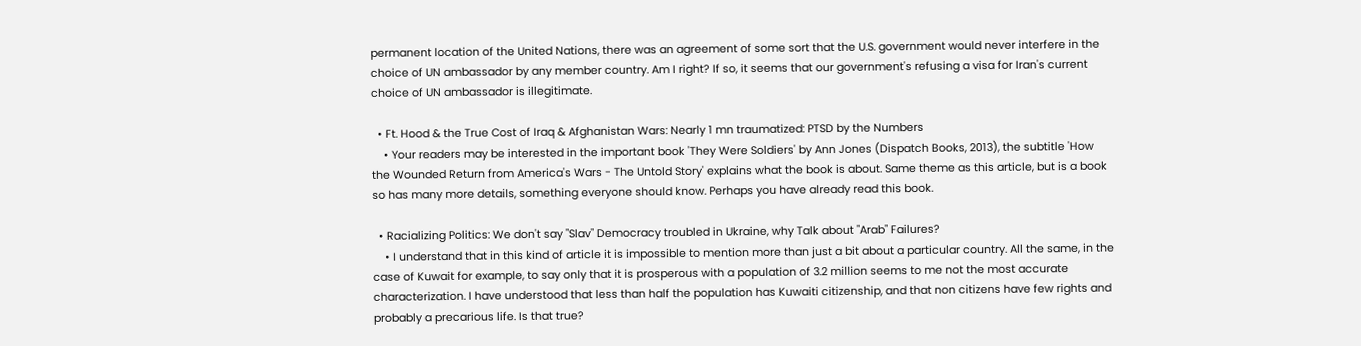permanent location of the United Nations, there was an agreement of some sort that the U.S. government would never interfere in the choice of UN ambassador by any member country. Am I right? If so, it seems that our government's refusing a visa for Iran's current choice of UN ambassador is illegitimate.

  • Ft. Hood & the True Cost of Iraq & Afghanistan Wars: Nearly 1 mn traumatized: PTSD by the Numbers
    • Your readers may be interested in the important book 'They Were Soldiers' by Ann Jones (Dispatch Books, 2013), the subtitle 'How the Wounded Return from America's Wars - The Untold Story' explains what the book is about. Same theme as this article, but is a book so has many more details, something everyone should know. Perhaps you have already read this book.

  • Racializing Politics: We don't say "Slav" Democracy troubled in Ukraine, why Talk about "Arab" Failures?
    • I understand that in this kind of article it is impossible to mention more than just a bit about a particular country. All the same, in the case of Kuwait for example, to say only that it is prosperous with a population of 3.2 million seems to me not the most accurate characterization. I have understood that less than half the population has Kuwaiti citizenship, and that non citizens have few rights and probably a precarious life. Is that true?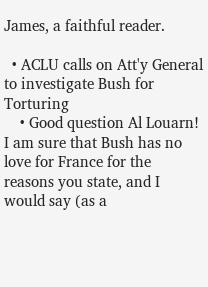James, a faithful reader.

  • ACLU calls on Att'y General to investigate Bush for Torturing
    • Good question Al Louarn! I am sure that Bush has no love for France for the reasons you state, and I would say (as a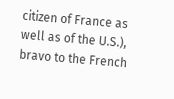citizen of France as well as of the U.S.), bravo to the French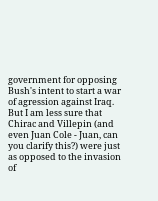government for opposing Bush's intent to start a war of agression against Iraq. But I am less sure that Chirac and Villepin (and even Juan Cole - Juan, can you clarify this?) were just as opposed to the invasion of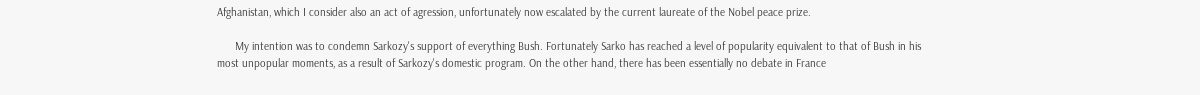Afghanistan, which I consider also an act of agression, unfortunately now escalated by the current laureate of the Nobel peace prize.

      My intention was to condemn Sarkozy's support of everything Bush. Fortunately Sarko has reached a level of popularity equivalent to that of Bush in his most unpopular moments, as a result of Sarkozy's domestic program. On the other hand, there has been essentially no debate in France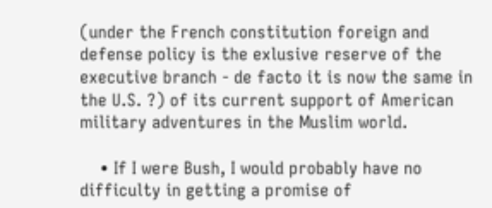(under the French constitution foreign and defense policy is the exlusive reserve of the executive branch - de facto it is now the same in the U.S. ?) of its current support of American military adventures in the Muslim world.

    • If I were Bush, I would probably have no difficulty in getting a promise of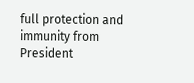full protection and immunity from President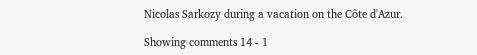Nicolas Sarkozy during a vacation on the Côte d'Azur.

Showing comments 14 - 1